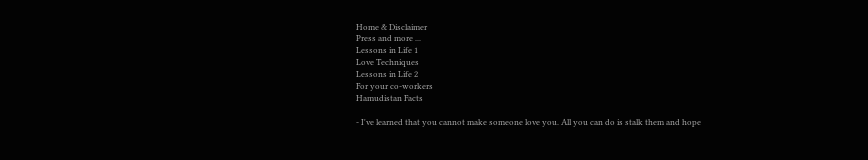Home & Disclaimer
Press and more ...
Lessons in Life 1
Love Techniques
Lessons in Life 2
For your co-workers
Hamudistan Facts

- I've learned that you cannot make someone love you. All you can do is stalk them and hope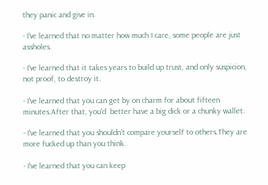they panic and give in.

- I've learned that no matter how much I care, some people are just assholes.

- I've learned that it takes years to build up trust, and only suspicion, not proof, to destroy it.

- I've learned that you can get by on charm for about fifteen minutes.After that, you'd  better have a big dick or a chunky wallet.

- I've learned that you shouldn't compare yourself to others.They are more fucked up than you think.

- I've learned that you can keep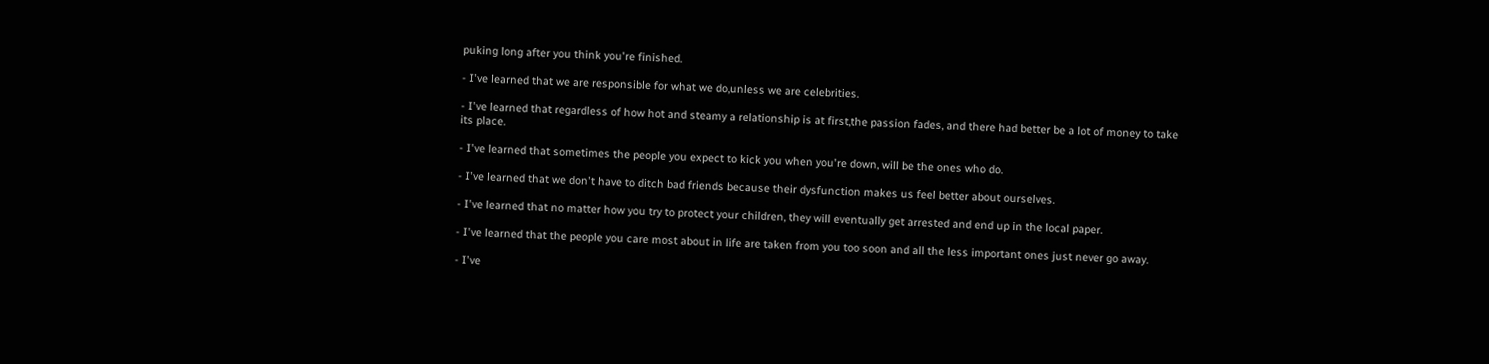puking long after you think you're finished.

- I've learned that we are responsible for what we do,unless we are celebrities.

- I've learned that regardless of how hot and steamy a relationship is at first,the passion fades, and there had better be a lot of money to take its place.

- I've learned that sometimes the people you expect to kick you when you're down, will be the ones who do.

- I've learned that we don't have to ditch bad friends because their dysfunction makes us feel better about ourselves.

- I've learned that no matter how you try to protect your children, they will eventually get arrested and end up in the local paper.

- I've learned that the people you care most about in life are taken from you too soon and all the less important ones just never go away.

- I've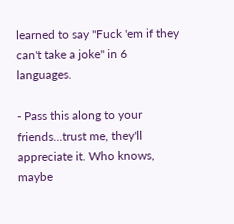learned to say "Fuck 'em if they can't take a joke" in 6 languages.

- Pass this along to your friends...trust me, they'll appreciate it. Who knows, maybe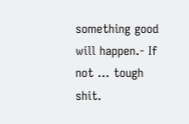something good will happen.- If not ... tough shit.